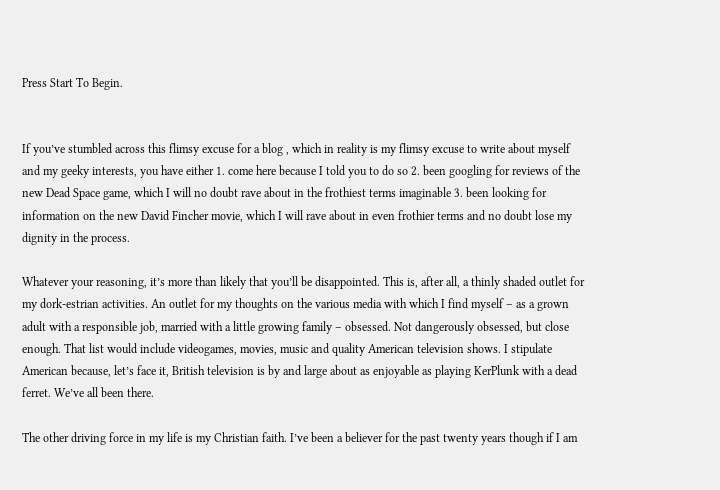Press Start To Begin.


If you’ve stumbled across this flimsy excuse for a blog , which in reality is my flimsy excuse to write about myself and my geeky interests, you have either 1. come here because I told you to do so 2. been googling for reviews of the new Dead Space game, which I will no doubt rave about in the frothiest terms imaginable 3. been looking for information on the new David Fincher movie, which I will rave about in even frothier terms and no doubt lose my dignity in the process.

Whatever your reasoning, it’s more than likely that you’ll be disappointed. This is, after all, a thinly shaded outlet for my dork-estrian activities. An outlet for my thoughts on the various media with which I find myself – as a grown adult with a responsible job, married with a little growing family – obsessed. Not dangerously obsessed, but close enough. That list would include videogames, movies, music and quality American television shows. I stipulate American because, let’s face it, British television is by and large about as enjoyable as playing KerPlunk with a dead ferret. We’ve all been there.

The other driving force in my life is my Christian faith. I’ve been a believer for the past twenty years though if I am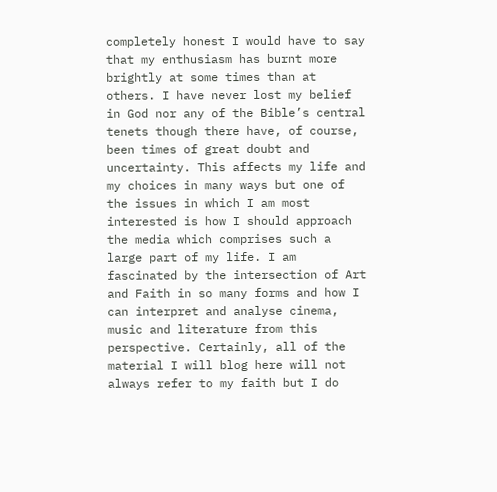completely honest I would have to say that my enthusiasm has burnt more brightly at some times than at others. I have never lost my belief in God nor any of the Bible’s central tenets though there have, of course, been times of great doubt and uncertainty. This affects my life and my choices in many ways but one of the issues in which I am most interested is how I should approach the media which comprises such a large part of my life. I am fascinated by the intersection of Art and Faith in so many forms and how I can interpret and analyse cinema, music and literature from this perspective. Certainly, all of the material I will blog here will not always refer to my faith but I do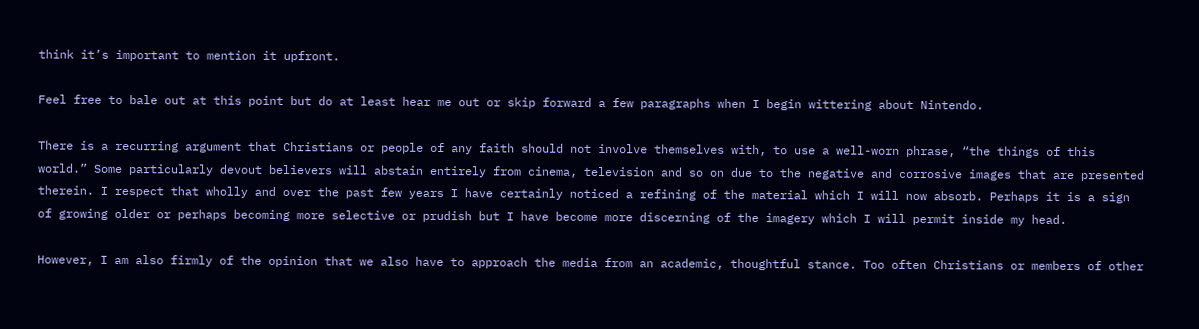think it’s important to mention it upfront.

Feel free to bale out at this point but do at least hear me out or skip forward a few paragraphs when I begin wittering about Nintendo.

There is a recurring argument that Christians or people of any faith should not involve themselves with, to use a well-worn phrase, “the things of this world.” Some particularly devout believers will abstain entirely from cinema, television and so on due to the negative and corrosive images that are presented therein. I respect that wholly and over the past few years I have certainly noticed a refining of the material which I will now absorb. Perhaps it is a sign of growing older or perhaps becoming more selective or prudish but I have become more discerning of the imagery which I will permit inside my head.

However, I am also firmly of the opinion that we also have to approach the media from an academic, thoughtful stance. Too often Christians or members of other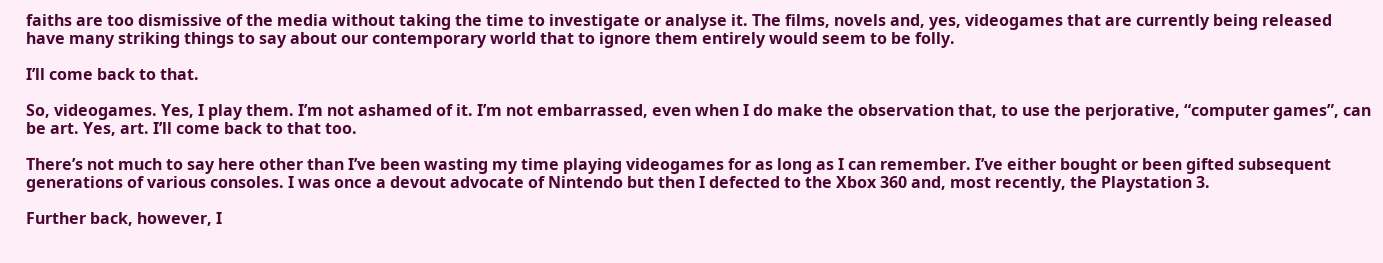faiths are too dismissive of the media without taking the time to investigate or analyse it. The films, novels and, yes, videogames that are currently being released have many striking things to say about our contemporary world that to ignore them entirely would seem to be folly.

I’ll come back to that.

So, videogames. Yes, I play them. I’m not ashamed of it. I’m not embarrassed, even when I do make the observation that, to use the perjorative, “computer games”, can be art. Yes, art. I’ll come back to that too.

There’s not much to say here other than I’ve been wasting my time playing videogames for as long as I can remember. I’ve either bought or been gifted subsequent generations of various consoles. I was once a devout advocate of Nintendo but then I defected to the Xbox 360 and, most recently, the Playstation 3.

Further back, however, I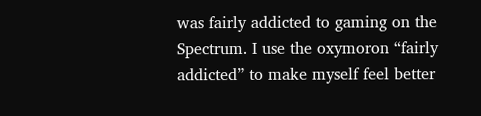was fairly addicted to gaming on the Spectrum. I use the oxymoron “fairly addicted” to make myself feel better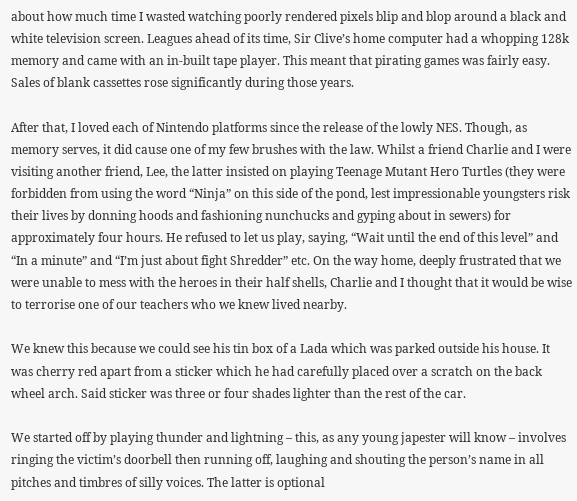about how much time I wasted watching poorly rendered pixels blip and blop around a black and white television screen. Leagues ahead of its time, Sir Clive’s home computer had a whopping 128k memory and came with an in-built tape player. This meant that pirating games was fairly easy. Sales of blank cassettes rose significantly during those years.

After that, I loved each of Nintendo platforms since the release of the lowly NES. Though, as memory serves, it did cause one of my few brushes with the law. Whilst a friend Charlie and I were visiting another friend, Lee, the latter insisted on playing Teenage Mutant Hero Turtles (they were forbidden from using the word “Ninja” on this side of the pond, lest impressionable youngsters risk their lives by donning hoods and fashioning nunchucks and gyping about in sewers) for approximately four hours. He refused to let us play, saying, “Wait until the end of this level” and “In a minute” and “I’m just about fight Shredder” etc. On the way home, deeply frustrated that we were unable to mess with the heroes in their half shells, Charlie and I thought that it would be wise to terrorise one of our teachers who we knew lived nearby.

We knew this because we could see his tin box of a Lada which was parked outside his house. It was cherry red apart from a sticker which he had carefully placed over a scratch on the back wheel arch. Said sticker was three or four shades lighter than the rest of the car.

We started off by playing thunder and lightning – this, as any young japester will know – involves ringing the victim’s doorbell then running off, laughing and shouting the person’s name in all pitches and timbres of silly voices. The latter is optional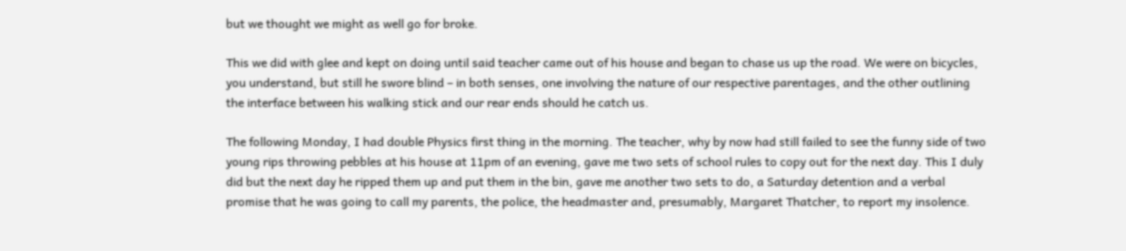but we thought we might as well go for broke.

This we did with glee and kept on doing until said teacher came out of his house and began to chase us up the road. We were on bicycles, you understand, but still he swore blind – in both senses, one involving the nature of our respective parentages, and the other outlining the interface between his walking stick and our rear ends should he catch us.

The following Monday, I had double Physics first thing in the morning. The teacher, why by now had still failed to see the funny side of two young rips throwing pebbles at his house at 11pm of an evening, gave me two sets of school rules to copy out for the next day. This I duly did but the next day he ripped them up and put them in the bin, gave me another two sets to do, a Saturday detention and a verbal promise that he was going to call my parents, the police, the headmaster and, presumably, Margaret Thatcher, to report my insolence.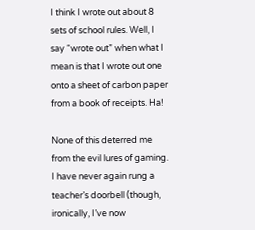I think I wrote out about 8 sets of school rules. Well, I say “wrote out” when what I mean is that I wrote out one onto a sheet of carbon paper from a book of receipts. Ha!

None of this deterred me from the evil lures of gaming. I have never again rung a teacher’s doorbell (though, ironically, I’ve now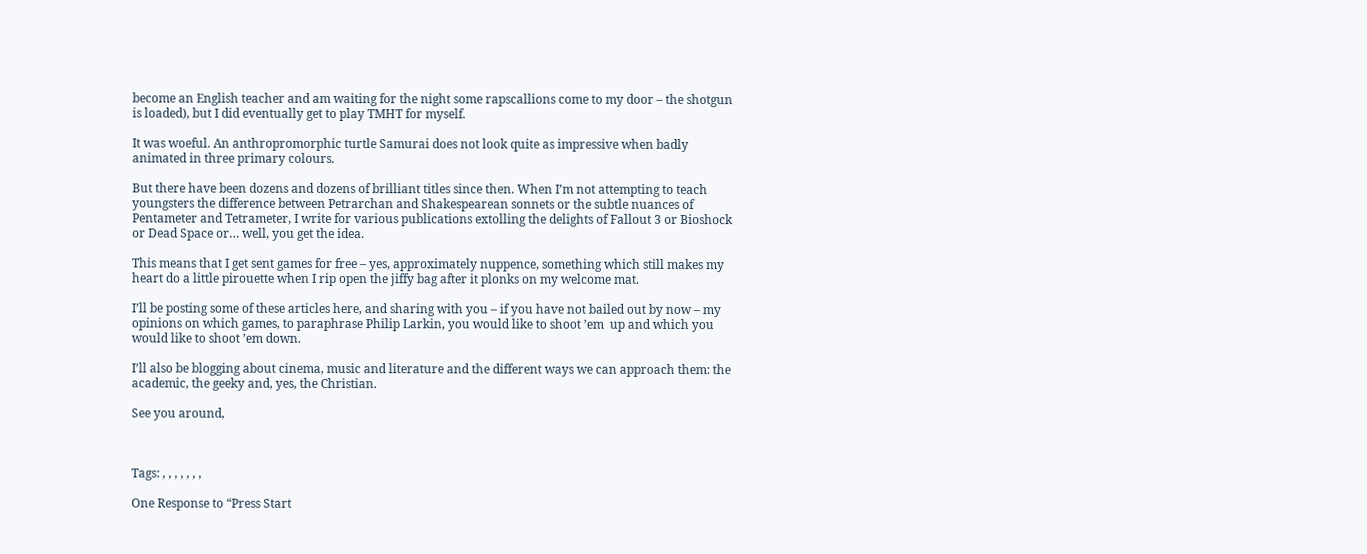become an English teacher and am waiting for the night some rapscallions come to my door – the shotgun is loaded), but I did eventually get to play TMHT for myself.

It was woeful. An anthropromorphic turtle Samurai does not look quite as impressive when badly animated in three primary colours.

But there have been dozens and dozens of brilliant titles since then. When I’m not attempting to teach youngsters the difference between Petrarchan and Shakespearean sonnets or the subtle nuances of Pentameter and Tetrameter, I write for various publications extolling the delights of Fallout 3 or Bioshock or Dead Space or… well, you get the idea.

This means that I get sent games for free – yes, approximately nuppence, something which still makes my heart do a little pirouette when I rip open the jiffy bag after it plonks on my welcome mat.

I’ll be posting some of these articles here, and sharing with you – if you have not bailed out by now – my opinions on which games, to paraphrase Philip Larkin, you would like to shoot ’em  up and which you would like to shoot ’em down.

I’ll also be blogging about cinema, music and literature and the different ways we can approach them: the academic, the geeky and, yes, the Christian.

See you around,



Tags: , , , , , , ,

One Response to “Press Start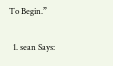To Begin.”

  1. sean Says: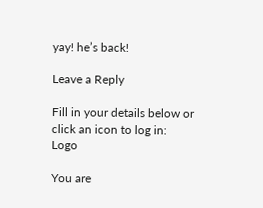yay! he’s back!

Leave a Reply

Fill in your details below or click an icon to log in: Logo

You are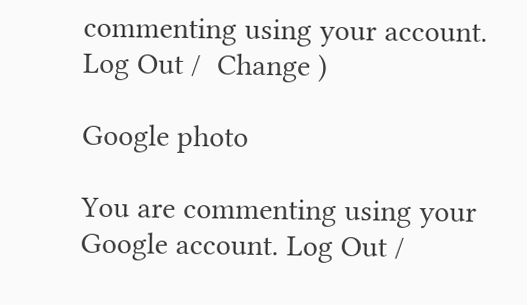commenting using your account. Log Out /  Change )

Google photo

You are commenting using your Google account. Log Out /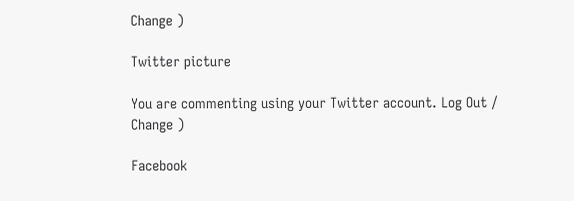Change )

Twitter picture

You are commenting using your Twitter account. Log Out /  Change )

Facebook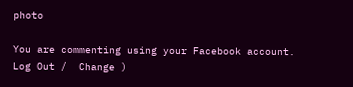photo

You are commenting using your Facebook account. Log Out /  Change )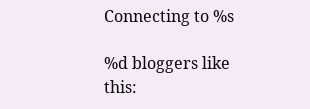Connecting to %s

%d bloggers like this: